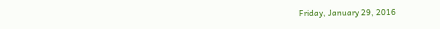Friday, January 29, 2016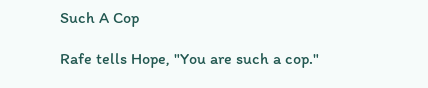Such A Cop

Rafe tells Hope, "You are such a cop."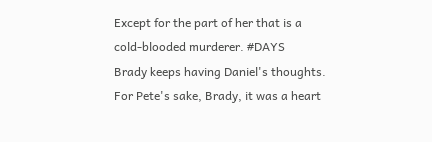Except for the part of her that is a cold-blooded murderer. #DAYS
Brady keeps having Daniel's thoughts. For Pete's sake, Brady, it was a heart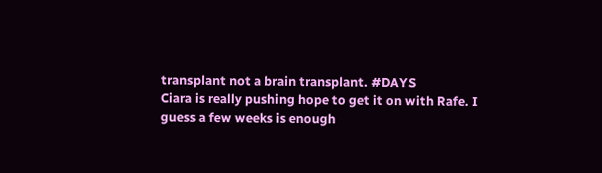transplant not a brain transplant. #DAYS
Ciara is really pushing hope to get it on with Rafe. I guess a few weeks is enough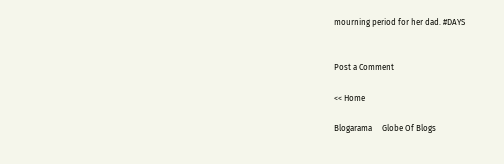mourning period for her dad. #DAYS


Post a Comment

<< Home

Blogarama     Globe Of Blogs